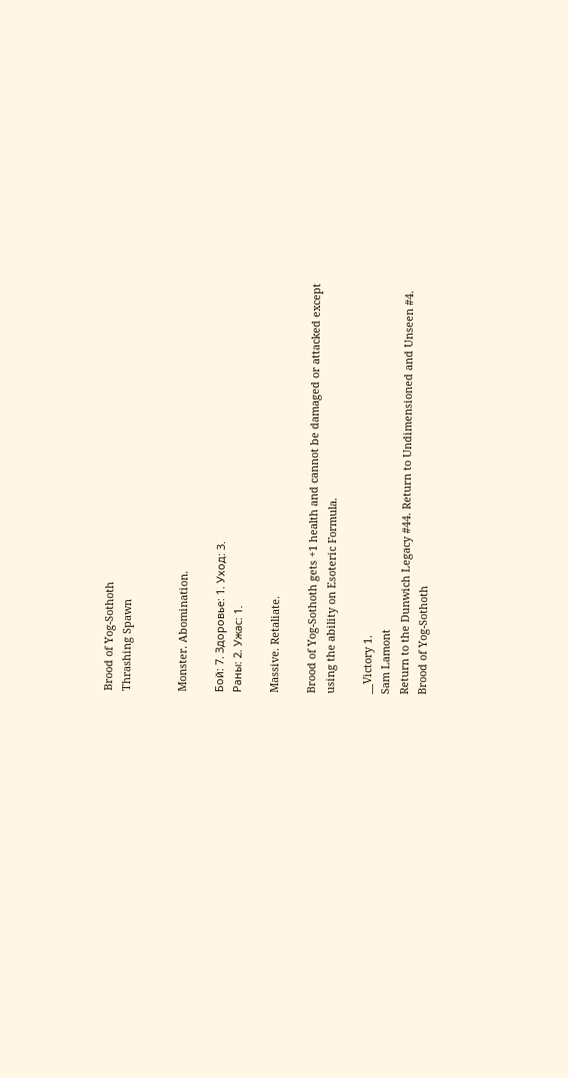Brood of Yog-Sothoth
Thrashing Spawn


Monster. Abomination.

Бой: 7. Здоровье: 1. Уход: 3.
Раны: 2. Ужас: 1.

Massive. Retaliate.

Brood of Yog-Sothoth gets +1 health and cannot be damaged or attacked except using the ability on Esoteric Formula.

__Victory 1.
Sam Lamont
Return to the Dunwich Legacy #44. Return to Undimensioned and Unseen #4.
Brood of Yog-Sothoth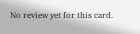No review yet for this card.